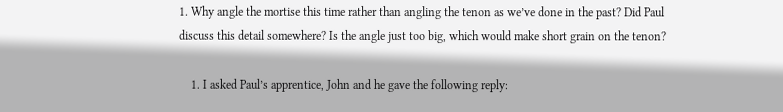1. Why angle the mortise this time rather than angling the tenon as we’ve done in the past? Did Paul discuss this detail somewhere? Is the angle just too big, which would make short grain on the tenon?

    1. I asked Paul’s apprentice, John and he gave the following reply: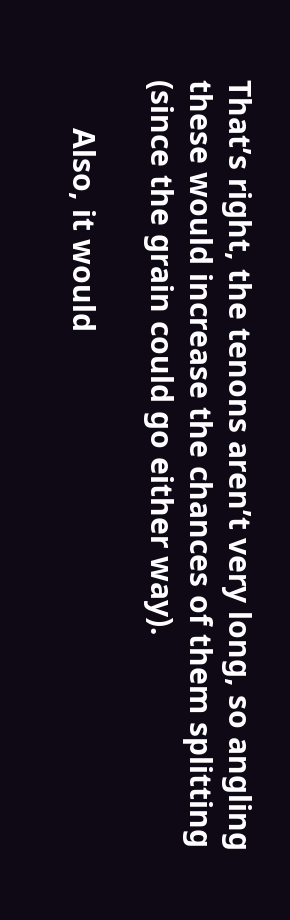That’s right, the tenons aren’t very long, so angling these would increase the chances of them splitting (since the grain could go either way).

      Also, it would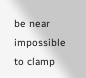be near impossible to clamp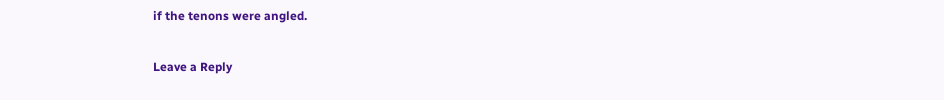if the tenons were angled.

Leave a Reply